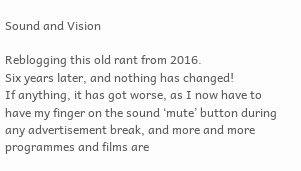Sound and Vision

Reblogging this old rant from 2016.
Six years later, and nothing has changed!
If anything, it has got worse, as I now have to have my finger on the sound ‘mute’ button during any advertisement break, and more and more programmes and films are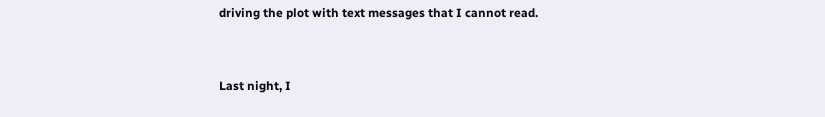driving the plot with text messages that I cannot read.


Last night, I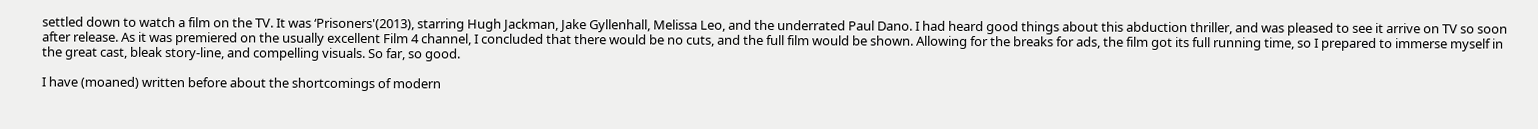settled down to watch a film on the TV. It was ‘Prisoners'(2013), starring Hugh Jackman, Jake Gyllenhall, Melissa Leo, and the underrated Paul Dano. I had heard good things about this abduction thriller, and was pleased to see it arrive on TV so soon after release. As it was premiered on the usually excellent Film 4 channel, I concluded that there would be no cuts, and the full film would be shown. Allowing for the breaks for ads, the film got its full running time, so I prepared to immerse myself in the great cast, bleak story-line, and compelling visuals. So far, so good.

I have (moaned) written before about the shortcomings of modern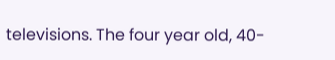televisions. The four year old, 40-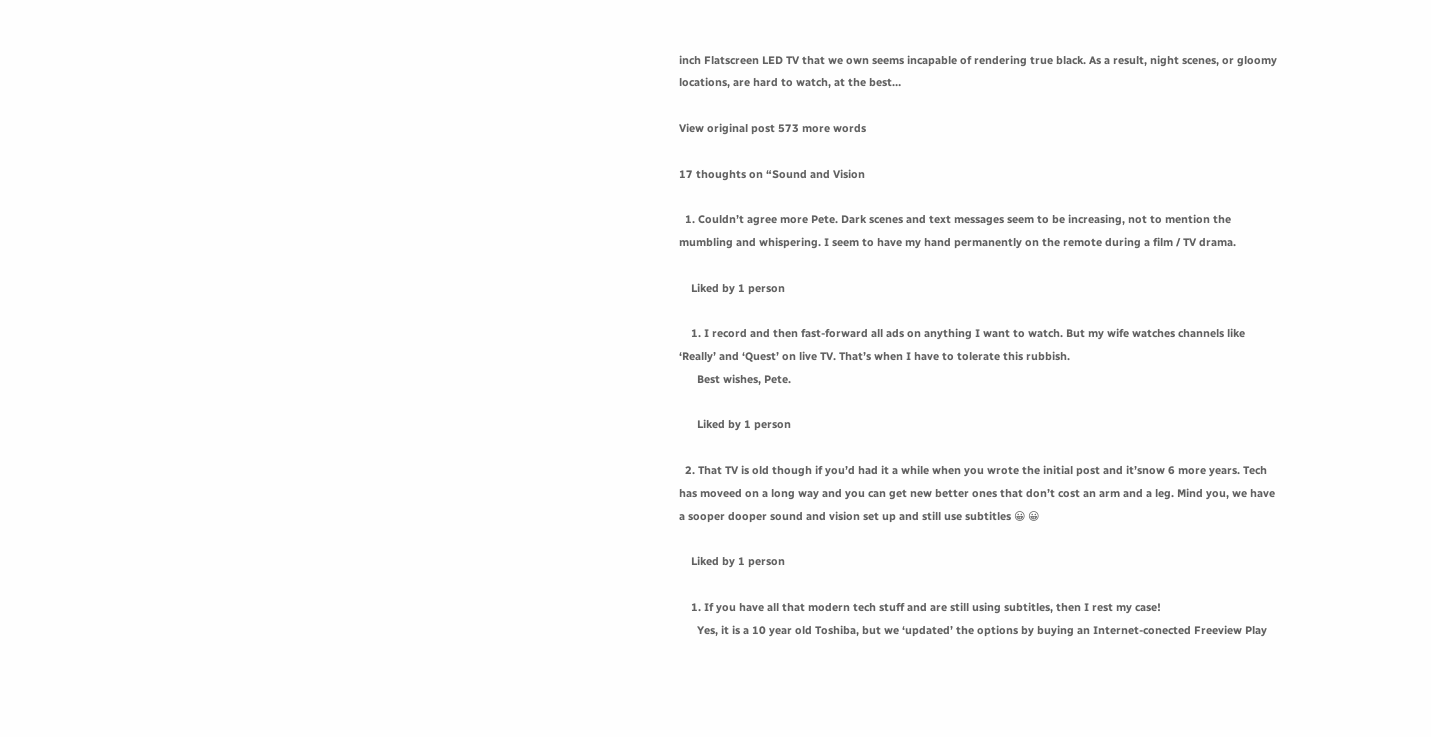inch Flatscreen LED TV that we own seems incapable of rendering true black. As a result, night scenes, or gloomy locations, are hard to watch, at the best…

View original post 573 more words

17 thoughts on “Sound and Vision

  1. Couldn’t agree more Pete. Dark scenes and text messages seem to be increasing, not to mention the mumbling and whispering. I seem to have my hand permanently on the remote during a film / TV drama.

    Liked by 1 person

    1. I record and then fast-forward all ads on anything I want to watch. But my wife watches channels like ‘Really’ and ‘Quest’ on live TV. That’s when I have to tolerate this rubbish.
      Best wishes, Pete.

      Liked by 1 person

  2. That TV is old though if you’d had it a while when you wrote the initial post and it’snow 6 more years. Tech has moveed on a long way and you can get new better ones that don’t cost an arm and a leg. Mind you, we have a sooper dooper sound and vision set up and still use subtitles 😀 😀

    Liked by 1 person

    1. If you have all that modern tech stuff and are still using subtitles, then I rest my case!
      Yes, it is a 10 year old Toshiba, but we ‘updated’ the options by buying an Internet-conected Freeview Play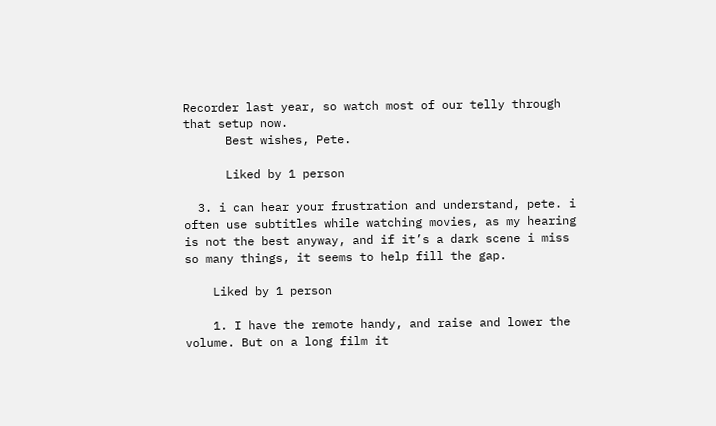Recorder last year, so watch most of our telly through that setup now.
      Best wishes, Pete.

      Liked by 1 person

  3. i can hear your frustration and understand, pete. i often use subtitles while watching movies, as my hearing is not the best anyway, and if it’s a dark scene i miss so many things, it seems to help fill the gap.

    Liked by 1 person

    1. I have the remote handy, and raise and lower the volume. But on a long film it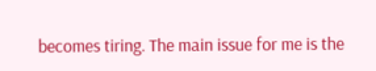becomes tiring. The main issue for me is the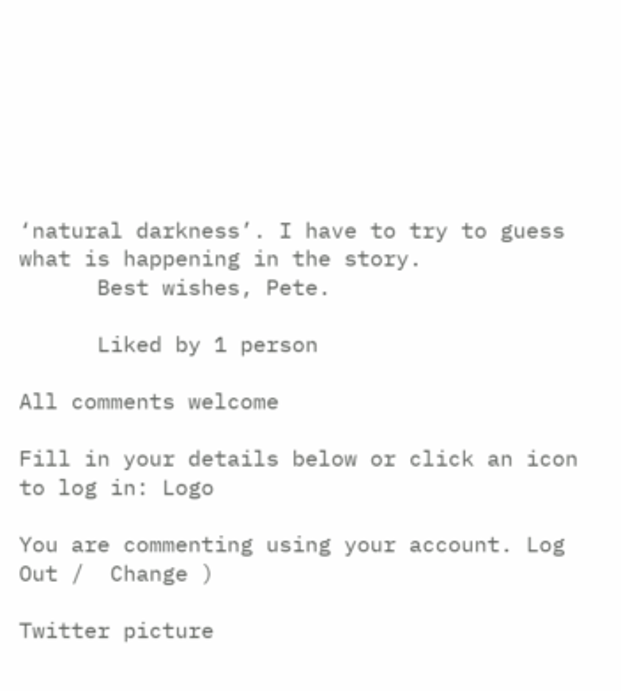‘natural darkness’. I have to try to guess what is happening in the story.
      Best wishes, Pete.

      Liked by 1 person

All comments welcome

Fill in your details below or click an icon to log in: Logo

You are commenting using your account. Log Out /  Change )

Twitter picture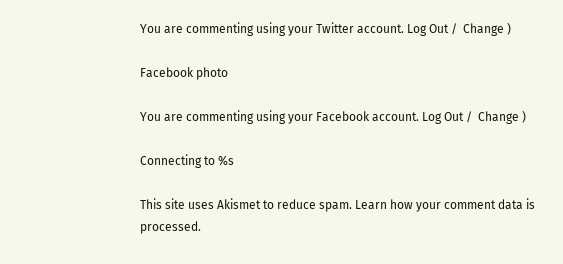You are commenting using your Twitter account. Log Out /  Change )

Facebook photo

You are commenting using your Facebook account. Log Out /  Change )

Connecting to %s

This site uses Akismet to reduce spam. Learn how your comment data is processed.